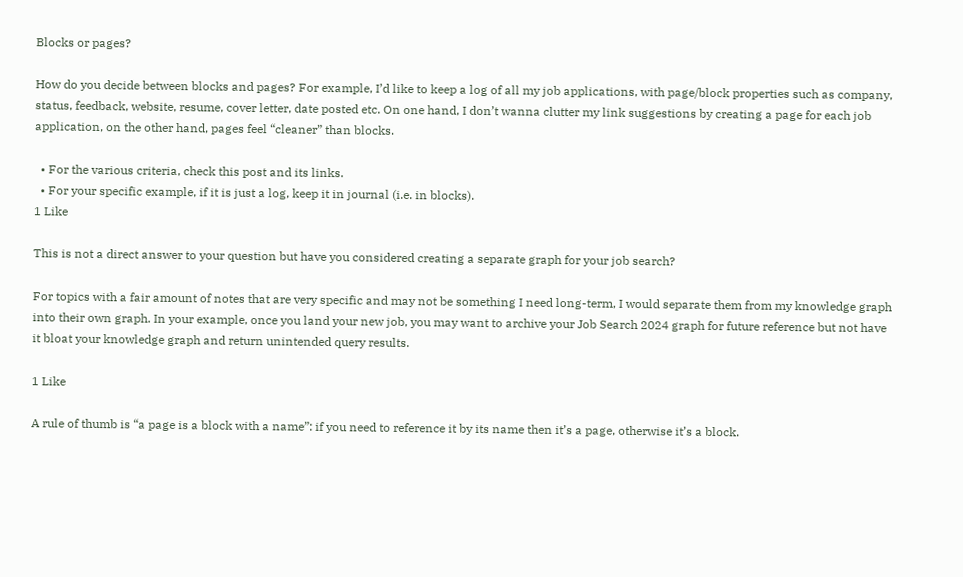Blocks or pages?

How do you decide between blocks and pages? For example, I’d like to keep a log of all my job applications, with page/block properties such as company, status, feedback, website, resume, cover letter, date posted etc. On one hand, I don’t wanna clutter my link suggestions by creating a page for each job application, on the other hand, pages feel “cleaner” than blocks.

  • For the various criteria, check this post and its links.
  • For your specific example, if it is just a log, keep it in journal (i.e. in blocks).
1 Like

This is not a direct answer to your question but have you considered creating a separate graph for your job search?

For topics with a fair amount of notes that are very specific and may not be something I need long-term, I would separate them from my knowledge graph into their own graph. In your example, once you land your new job, you may want to archive your Job Search 2024 graph for future reference but not have it bloat your knowledge graph and return unintended query results.

1 Like

A rule of thumb is “a page is a block with a name”: if you need to reference it by its name then it’s a page, otherwise it’s a block.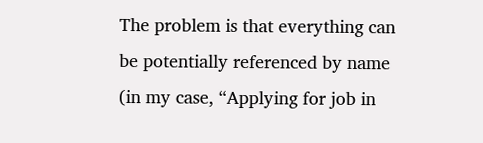The problem is that everything can be potentially referenced by name (in my case, “Applying for job in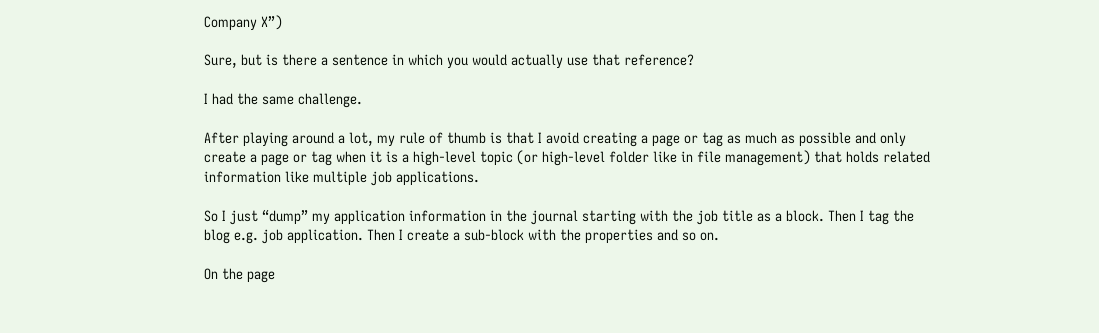Company X”)

Sure, but is there a sentence in which you would actually use that reference?

I had the same challenge.

After playing around a lot, my rule of thumb is that I avoid creating a page or tag as much as possible and only create a page or tag when it is a high-level topic (or high-level folder like in file management) that holds related information like multiple job applications.

So I just “dump” my application information in the journal starting with the job title as a block. Then I tag the blog e.g. job application. Then I create a sub-block with the properties and so on.

On the page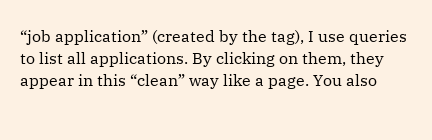“job application” (created by the tag), I use queries to list all applications. By clicking on them, they appear in this “clean” way like a page. You also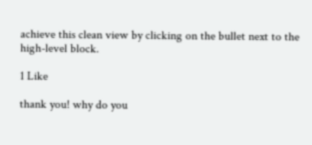achieve this clean view by clicking on the bullet next to the high-level block.

1 Like

thank you! why do you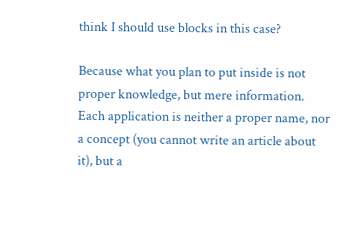think I should use blocks in this case?

Because what you plan to put inside is not proper knowledge, but mere information. Each application is neither a proper name, nor a concept (you cannot write an article about it), but a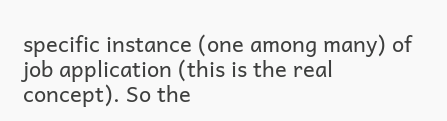specific instance (one among many) of job application (this is the real concept). So the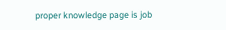proper knowledge page is job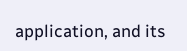application, and its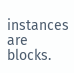instances are blocks.